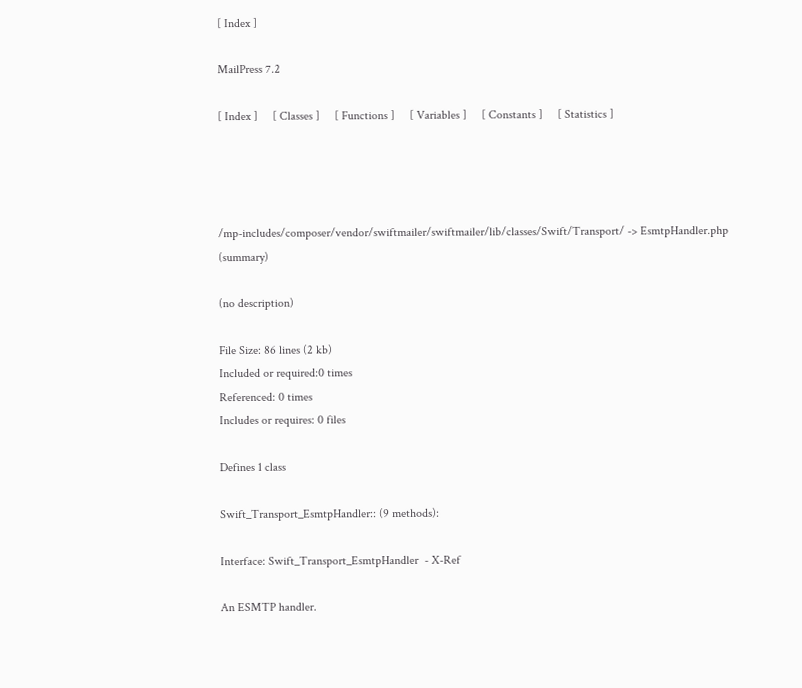[ Index ]

MailPress 7.2

[ Index ]     [ Classes ]     [ Functions ]     [ Variables ]     [ Constants ]     [ Statistics ]




/mp-includes/composer/vendor/swiftmailer/swiftmailer/lib/classes/Swift/Transport/ -> EsmtpHandler.php (summary)

(no description)

File Size: 86 lines (2 kb)
Included or required:0 times
Referenced: 0 times
Includes or requires: 0 files

Defines 1 class

Swift_Transport_EsmtpHandler:: (9 methods):

Interface: Swift_Transport_EsmtpHandler  - X-Ref

An ESMTP handler.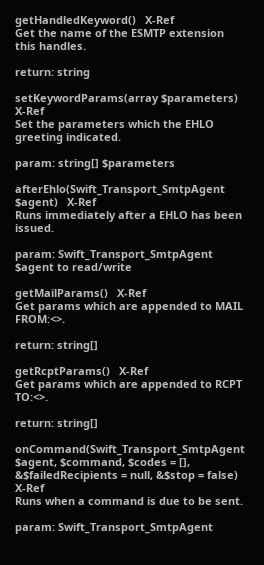getHandledKeyword()   X-Ref
Get the name of the ESMTP extension this handles.

return: string

setKeywordParams(array $parameters)   X-Ref
Set the parameters which the EHLO greeting indicated.

param: string[] $parameters

afterEhlo(Swift_Transport_SmtpAgent $agent)   X-Ref
Runs immediately after a EHLO has been issued.

param: Swift_Transport_SmtpAgent $agent to read/write

getMailParams()   X-Ref
Get params which are appended to MAIL FROM:<>.

return: string[]

getRcptParams()   X-Ref
Get params which are appended to RCPT TO:<>.

return: string[]

onCommand(Swift_Transport_SmtpAgent $agent, $command, $codes = [], &$failedRecipients = null, &$stop = false)   X-Ref
Runs when a command is due to be sent.

param: Swift_Transport_SmtpAgent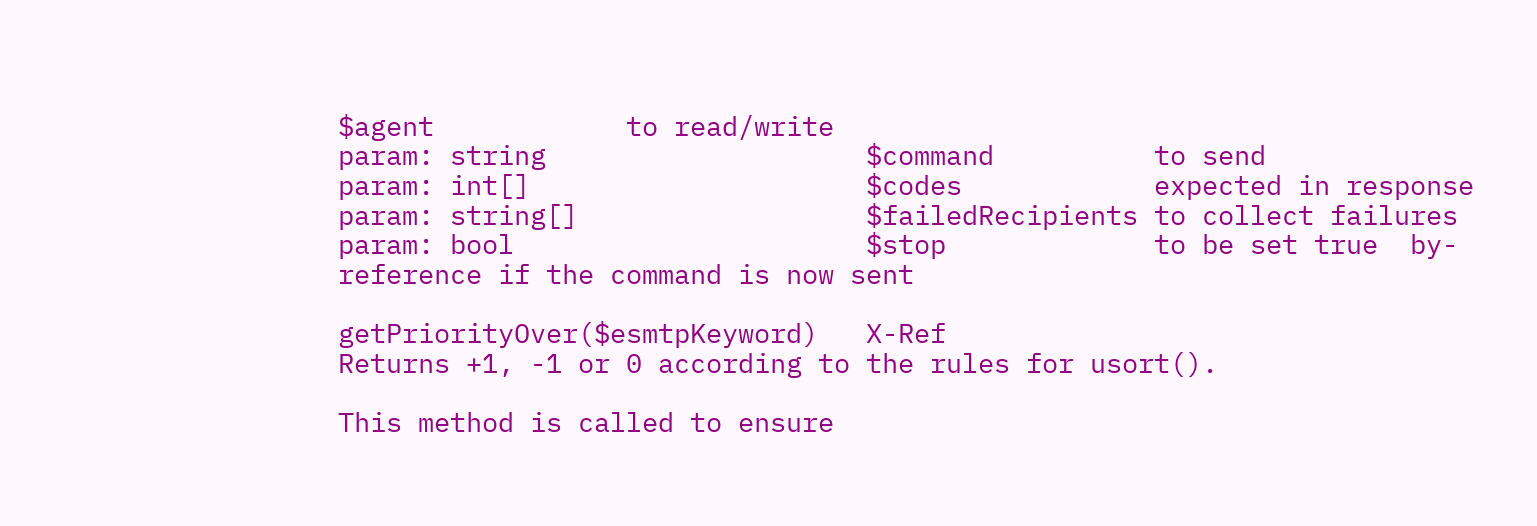$agent            to read/write
param: string                    $command          to send
param: int[]                     $codes            expected in response
param: string[]                  $failedRecipients to collect failures
param: bool                      $stop             to be set true  by-reference if the command is now sent

getPriorityOver($esmtpKeyword)   X-Ref
Returns +1, -1 or 0 according to the rules for usort().

This method is called to ensure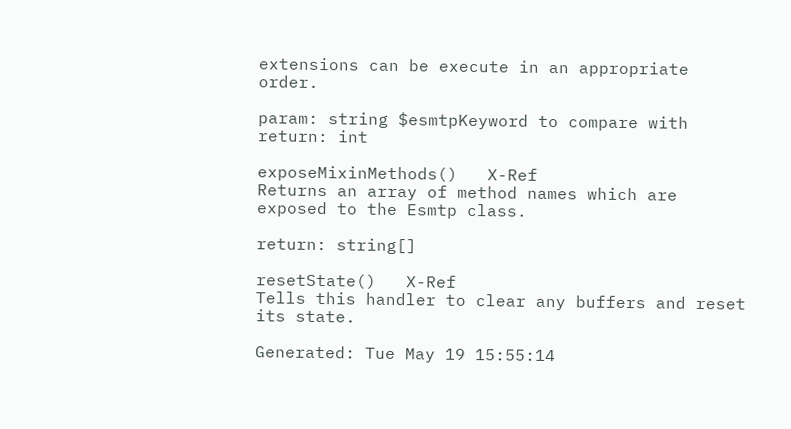extensions can be execute in an appropriate order.

param: string $esmtpKeyword to compare with
return: int

exposeMixinMethods()   X-Ref
Returns an array of method names which are exposed to the Esmtp class.

return: string[]

resetState()   X-Ref
Tells this handler to clear any buffers and reset its state.

Generated: Tue May 19 15:55:14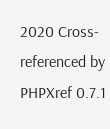2020 Cross-referenced by PHPXref 0.7.1